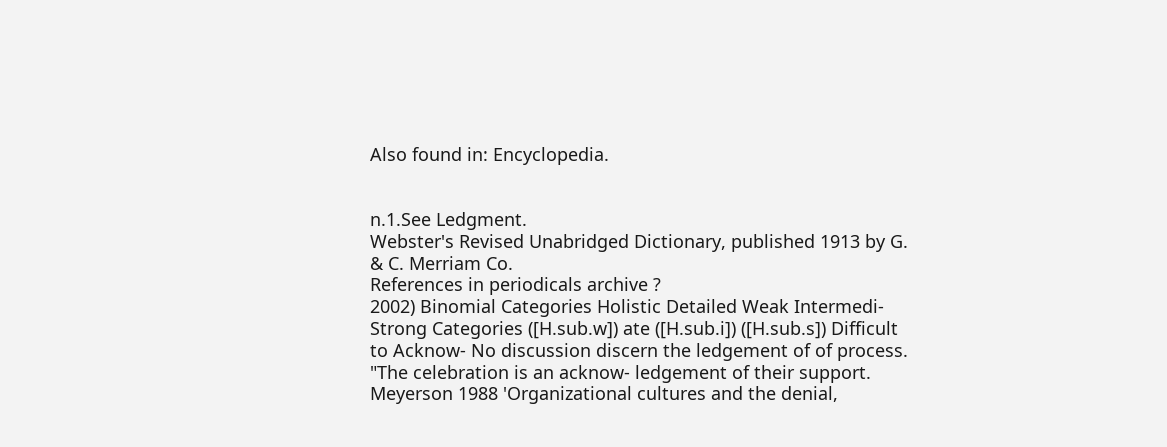Also found in: Encyclopedia.


n.1.See Ledgment.
Webster's Revised Unabridged Dictionary, published 1913 by G. & C. Merriam Co.
References in periodicals archive ?
2002) Binomial Categories Holistic Detailed Weak Intermedi- Strong Categories ([H.sub.w]) ate ([H.sub.i]) ([H.sub.s]) Difficult to Acknow- No discussion discern the ledgement of of process.
"The celebration is an acknow- ledgement of their support.
Meyerson 1988 'Organizational cultures and the denial,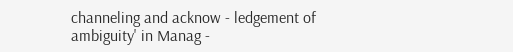channeling and acknow - ledgement of ambiguity' in Manag -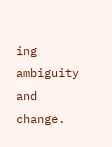ing ambiguity and change.